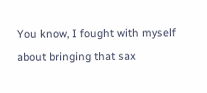You know, I fought with myself about bringing that sax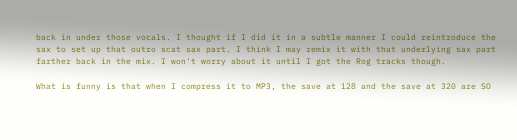back in under those vocals. I thought if I did it in a subtle manner I could reintroduce the sax to set up that outro scat sax part. I think I may remix it with that underlying sax part farther back in the mix. I won't worry about it until I got the Rog tracks though.

What is funny is that when I compress it to MP3, the save at 128 and the save at 320 are SO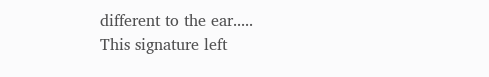different to the ear.....
This signature left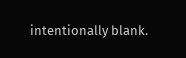intentionally blank.